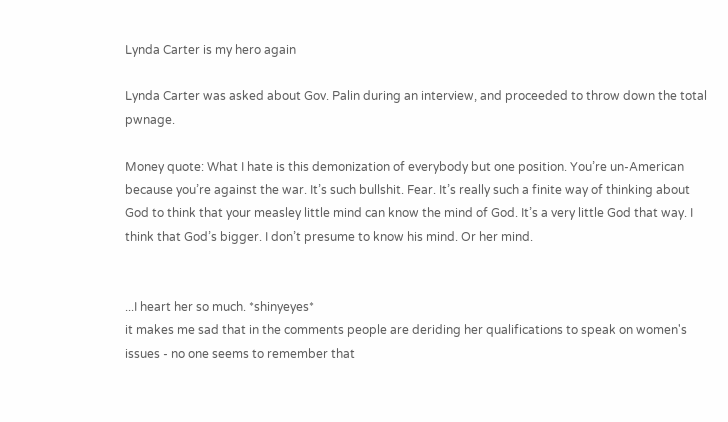Lynda Carter is my hero again

Lynda Carter was asked about Gov. Palin during an interview, and proceeded to throw down the total pwnage.

Money quote: What I hate is this demonization of everybody but one position. You’re un-American because you’re against the war. It’s such bullshit. Fear. It’s really such a finite way of thinking about God to think that your measley little mind can know the mind of God. It’s a very little God that way. I think that God’s bigger. I don’t presume to know his mind. Or her mind.


...I heart her so much. *shinyeyes*
it makes me sad that in the comments people are deriding her qualifications to speak on women's issues - no one seems to remember that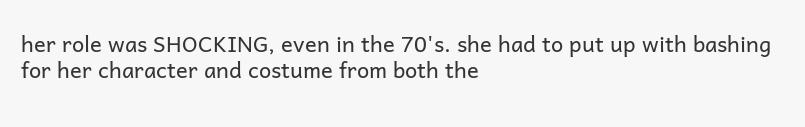her role was SHOCKING, even in the 70's. she had to put up with bashing for her character and costume from both the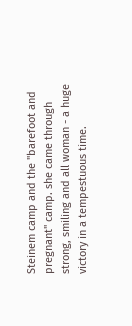Steinem camp and the "barefoot and pregnant" camp. she came through strong, smiling and all woman - a huge victory in a tempestuous time.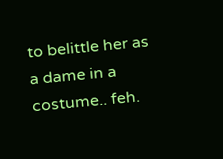to belittle her as a dame in a costume.. feh.